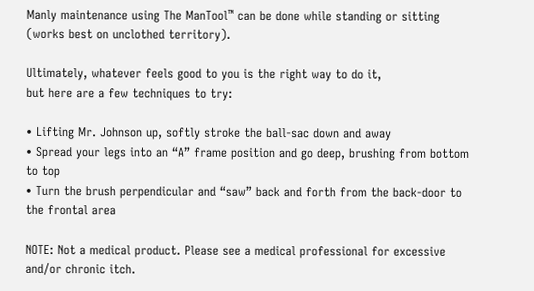Manly maintenance using The ManTool™ can be done while standing or sitting (works best on unclothed territory).

Ultimately, whatever feels good to you is the right way to do it,
but here are a few techniques to try:

• Lifting Mr. Johnson up, softly stroke the ball-sac down and away
• Spread your legs into an “A” frame position and go deep, brushing from bottom to top
• Turn the brush perpendicular and “saw” back and forth from the back-door to the frontal area

NOTE: Not a medical product. Please see a medical professional for excessive and/or chronic itch.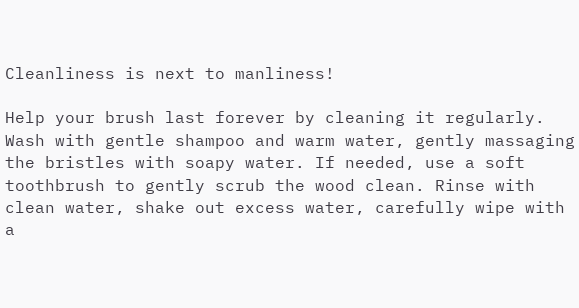Cleanliness is next to manliness!

Help your brush last forever by cleaning it regularly. Wash with gentle shampoo and warm water, gently massaging the bristles with soapy water. If needed, use a soft toothbrush to gently scrub the wood clean. Rinse with clean water, shake out excess water, carefully wipe with a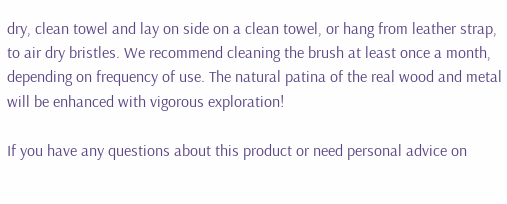dry, clean towel and lay on side on a clean towel, or hang from leather strap, to air dry bristles. We recommend cleaning the brush at least once a month, depending on frequency of use. The natural patina of the real wood and metal will be enhanced with vigorous exploration!

If you have any questions about this product or need personal advice on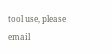tool use, please email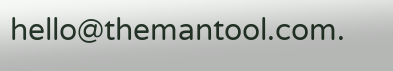hello@themantool.com.